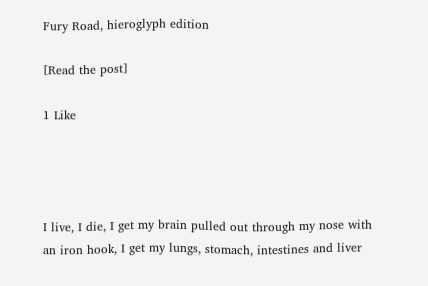Fury Road, hieroglyph edition

[Read the post]

1 Like




I live, I die, I get my brain pulled out through my nose with an iron hook, I get my lungs, stomach, intestines and liver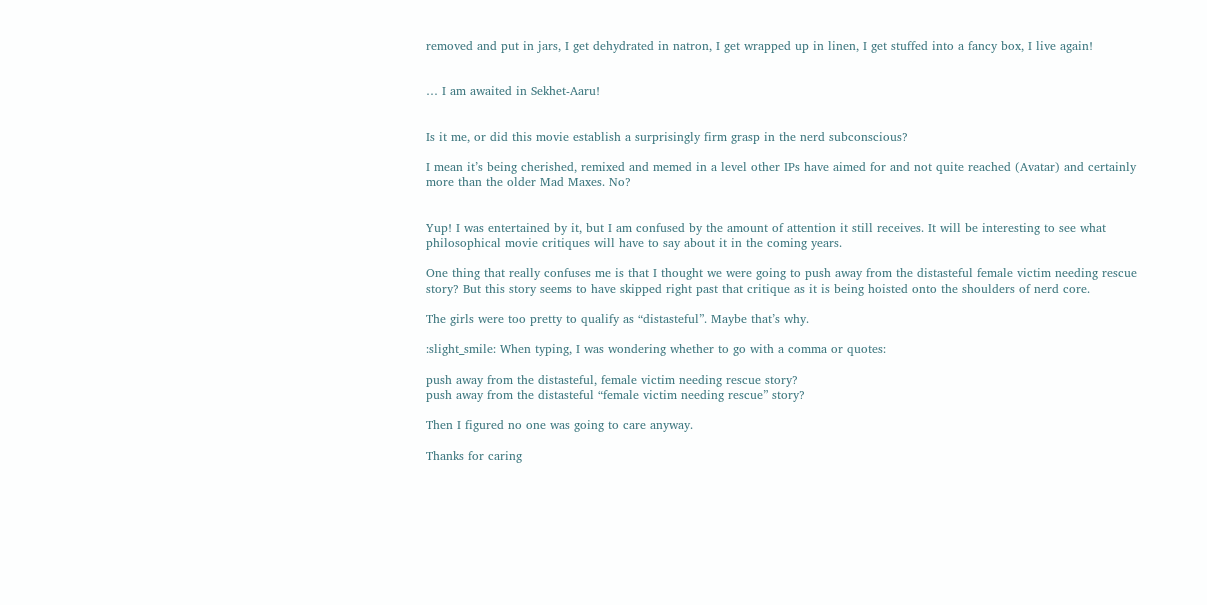removed and put in jars, I get dehydrated in natron, I get wrapped up in linen, I get stuffed into a fancy box, I live again!


… I am awaited in Sekhet-Aaru!


Is it me, or did this movie establish a surprisingly firm grasp in the nerd subconscious?

I mean it’s being cherished, remixed and memed in a level other IPs have aimed for and not quite reached (Avatar) and certainly more than the older Mad Maxes. No?


Yup! I was entertained by it, but I am confused by the amount of attention it still receives. It will be interesting to see what philosophical movie critiques will have to say about it in the coming years.

One thing that really confuses me is that I thought we were going to push away from the distasteful female victim needing rescue story? But this story seems to have skipped right past that critique as it is being hoisted onto the shoulders of nerd core.

The girls were too pretty to qualify as “distasteful”. Maybe that’s why.

:slight_smile: When typing, I was wondering whether to go with a comma or quotes:

push away from the distasteful, female victim needing rescue story?
push away from the distasteful “female victim needing rescue” story?

Then I figured no one was going to care anyway.

Thanks for caring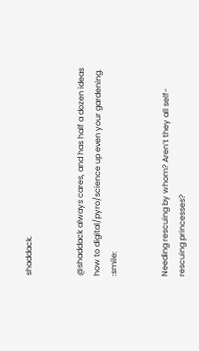shaddack.


@shaddack always cares, and has half a dozen ideas how to digital/pyro/science up even your gardening. :smile:


Needing rescuing by whom? Aren’t they all self-rescuing princesses?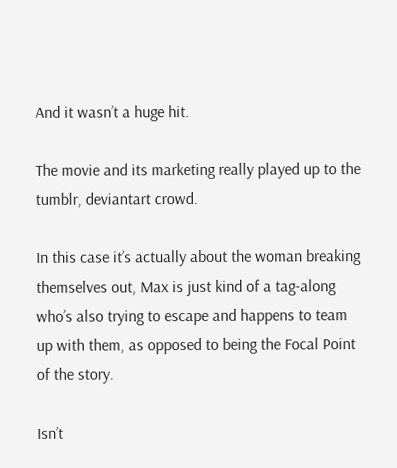And it wasn’t a huge hit.

The movie and its marketing really played up to the tumblr, deviantart crowd.

In this case it’s actually about the woman breaking themselves out, Max is just kind of a tag-along who’s also trying to escape and happens to team up with them, as opposed to being the Focal Point of the story.

Isn’t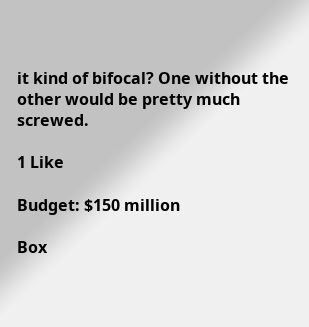it kind of bifocal? One without the other would be pretty much screwed.

1 Like

Budget: $150 million

Box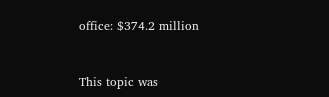office: $374.2 million



This topic was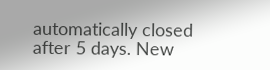automatically closed after 5 days. New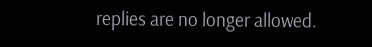replies are no longer allowed.